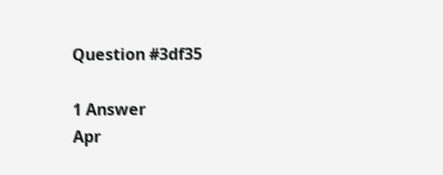Question #3df35

1 Answer
Apr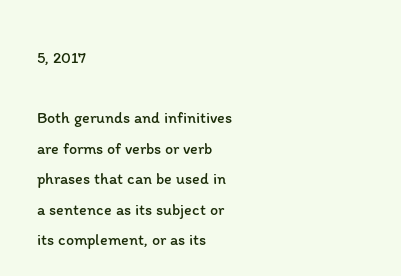5, 2017

Both gerunds and infinitives are forms of verbs or verb phrases that can be used in a sentence as its subject or its complement, or as its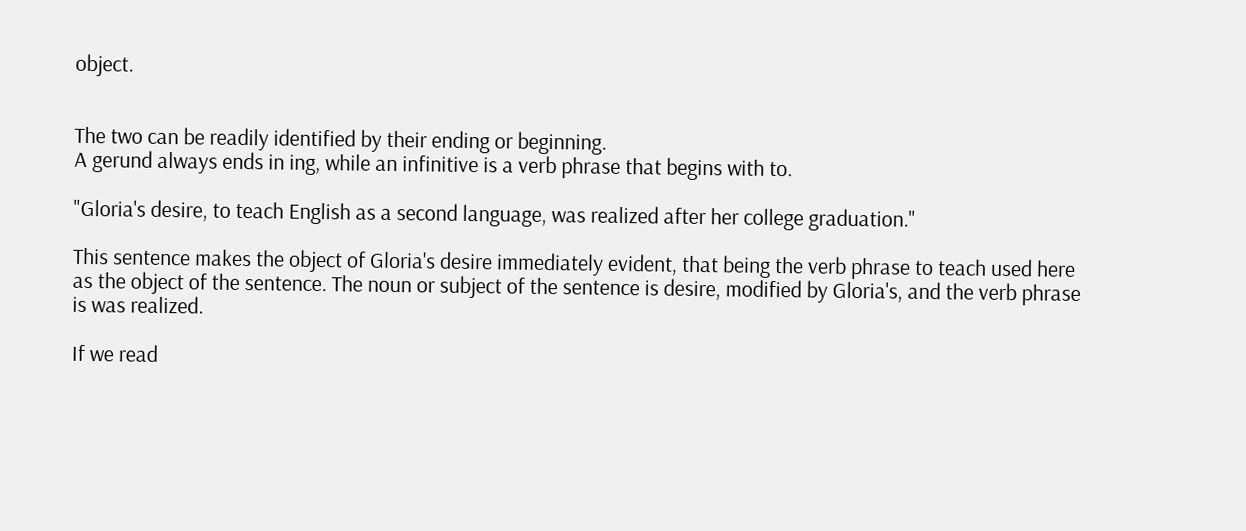object.


The two can be readily identified by their ending or beginning.
A gerund always ends in ing, while an infinitive is a verb phrase that begins with to.

"Gloria's desire, to teach English as a second language, was realized after her college graduation."

This sentence makes the object of Gloria's desire immediately evident, that being the verb phrase to teach used here as the object of the sentence. The noun or subject of the sentence is desire, modified by Gloria's, and the verb phrase is was realized.

If we read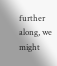further along, we might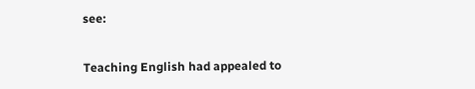see:

Teaching English had appealed to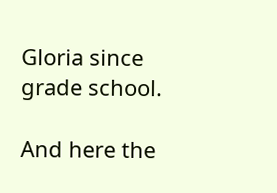Gloria since grade school.

And here the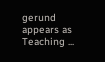gerund appears as Teaching ...